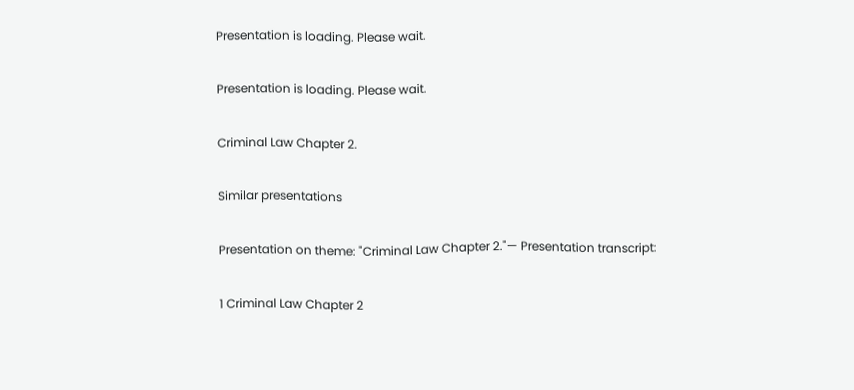Presentation is loading. Please wait.

Presentation is loading. Please wait.

Criminal Law Chapter 2.

Similar presentations

Presentation on theme: "Criminal Law Chapter 2."— Presentation transcript:

1 Criminal Law Chapter 2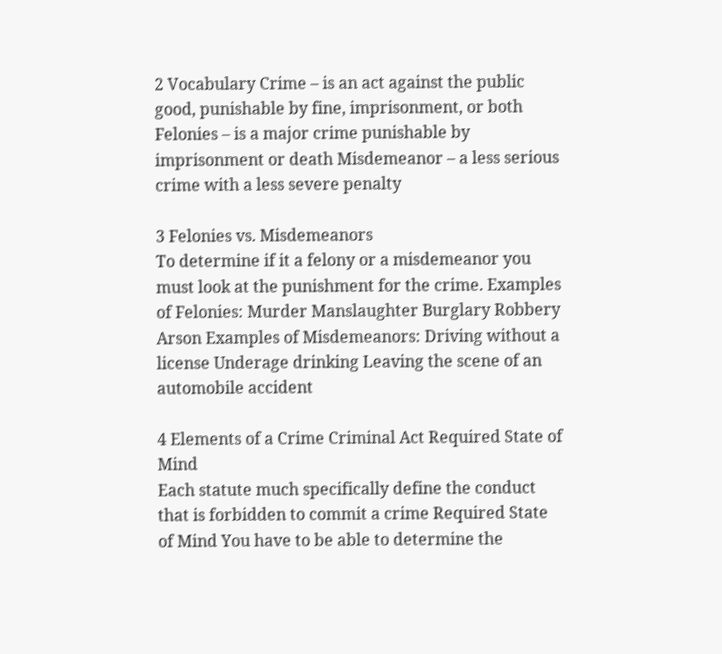2 Vocabulary Crime – is an act against the public good, punishable by fine, imprisonment, or both Felonies – is a major crime punishable by imprisonment or death Misdemeanor – a less serious crime with a less severe penalty

3 Felonies vs. Misdemeanors
To determine if it a felony or a misdemeanor you must look at the punishment for the crime. Examples of Felonies: Murder Manslaughter Burglary Robbery Arson Examples of Misdemeanors: Driving without a license Underage drinking Leaving the scene of an automobile accident

4 Elements of a Crime Criminal Act Required State of Mind
Each statute much specifically define the conduct that is forbidden to commit a crime Required State of Mind You have to be able to determine the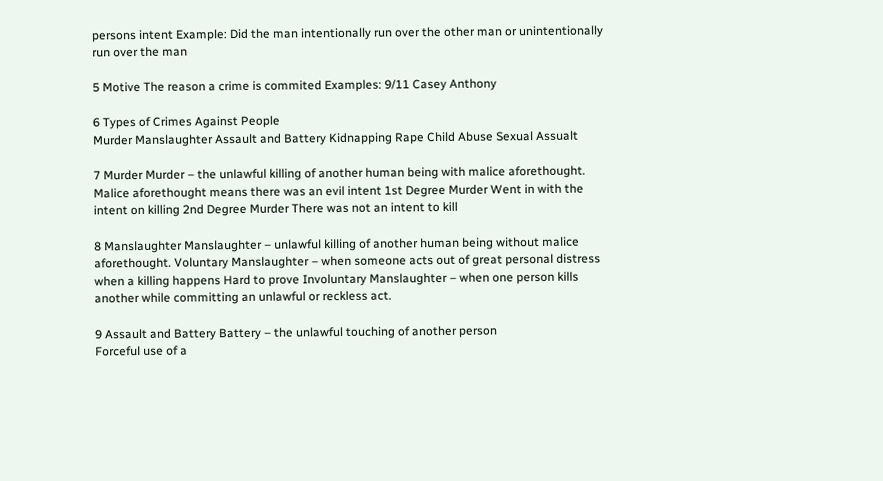persons intent Example: Did the man intentionally run over the other man or unintentionally run over the man

5 Motive The reason a crime is commited Examples: 9/11 Casey Anthony

6 Types of Crimes Against People
Murder Manslaughter Assault and Battery Kidnapping Rape Child Abuse Sexual Assualt

7 Murder Murder – the unlawful killing of another human being with malice aforethought. Malice aforethought means there was an evil intent 1st Degree Murder Went in with the intent on killing 2nd Degree Murder There was not an intent to kill

8 Manslaughter Manslaughter – unlawful killing of another human being without malice aforethought. Voluntary Manslaughter – when someone acts out of great personal distress when a killing happens Hard to prove Involuntary Manslaughter – when one person kills another while committing an unlawful or reckless act.

9 Assault and Battery Battery – the unlawful touching of another person
Forceful use of a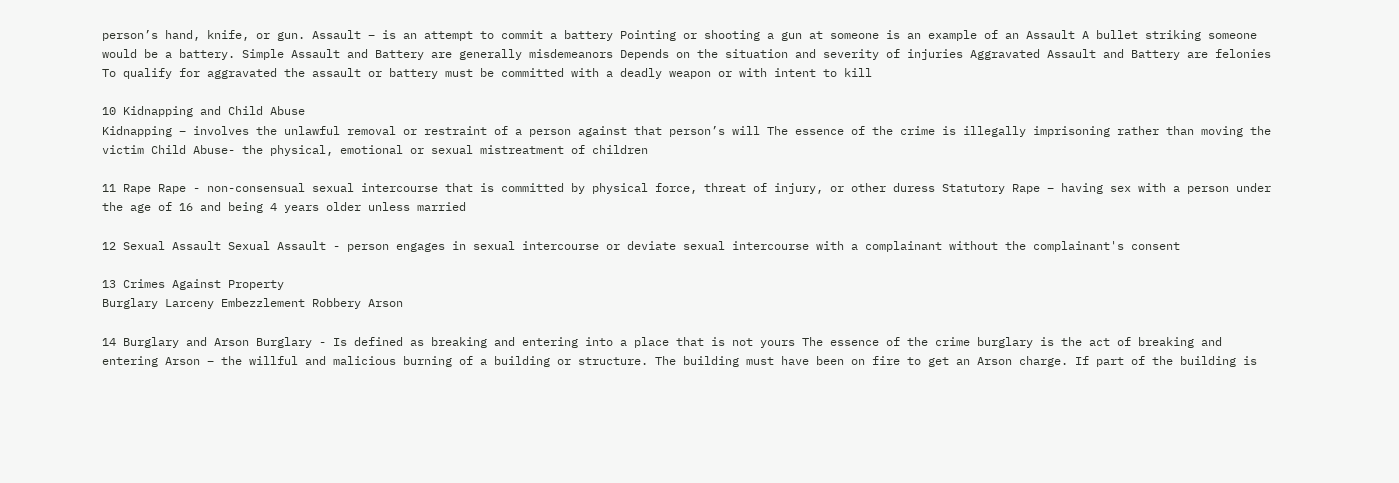person’s hand, knife, or gun. Assault – is an attempt to commit a battery Pointing or shooting a gun at someone is an example of an Assault A bullet striking someone would be a battery. Simple Assault and Battery are generally misdemeanors Depends on the situation and severity of injuries Aggravated Assault and Battery are felonies To qualify for aggravated the assault or battery must be committed with a deadly weapon or with intent to kill

10 Kidnapping and Child Abuse
Kidnapping – involves the unlawful removal or restraint of a person against that person’s will The essence of the crime is illegally imprisoning rather than moving the victim Child Abuse- the physical, emotional or sexual mistreatment of children

11 Rape Rape - non-consensual sexual intercourse that is committed by physical force, threat of injury, or other duress Statutory Rape – having sex with a person under the age of 16 and being 4 years older unless married

12 Sexual Assault Sexual Assault - person engages in sexual intercourse or deviate sexual intercourse with a complainant without the complainant's consent

13 Crimes Against Property
Burglary Larceny Embezzlement Robbery Arson

14 Burglary and Arson Burglary - Is defined as breaking and entering into a place that is not yours The essence of the crime burglary is the act of breaking and entering Arson – the willful and malicious burning of a building or structure. The building must have been on fire to get an Arson charge. If part of the building is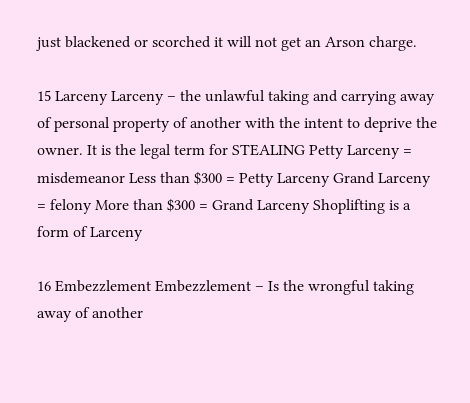just blackened or scorched it will not get an Arson charge.

15 Larceny Larceny – the unlawful taking and carrying away of personal property of another with the intent to deprive the owner. It is the legal term for STEALING Petty Larceny = misdemeanor Less than $300 = Petty Larceny Grand Larceny = felony More than $300 = Grand Larceny Shoplifting is a form of Larceny

16 Embezzlement Embezzlement – Is the wrongful taking away of another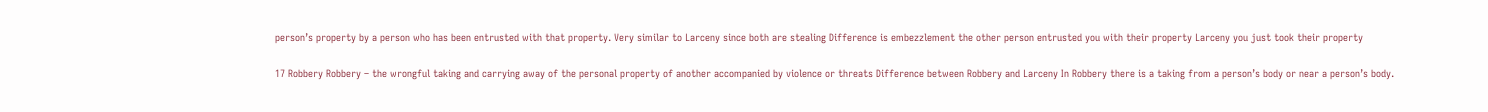person’s property by a person who has been entrusted with that property. Very similar to Larceny since both are stealing Difference is embezzlement the other person entrusted you with their property Larceny you just took their property

17 Robbery Robbery – the wrongful taking and carrying away of the personal property of another accompanied by violence or threats Difference between Robbery and Larceny In Robbery there is a taking from a person’s body or near a person’s body.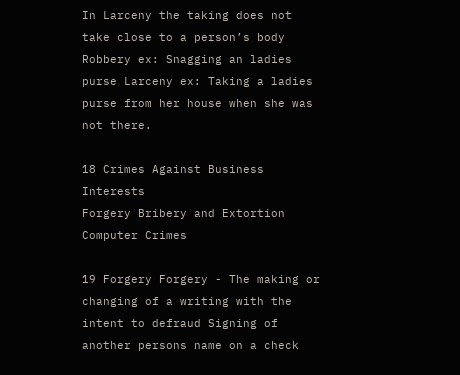In Larceny the taking does not take close to a person’s body Robbery ex: Snagging an ladies purse Larceny ex: Taking a ladies purse from her house when she was not there.

18 Crimes Against Business Interests
Forgery Bribery and Extortion Computer Crimes

19 Forgery Forgery - The making or changing of a writing with the intent to defraud Signing of another persons name on a check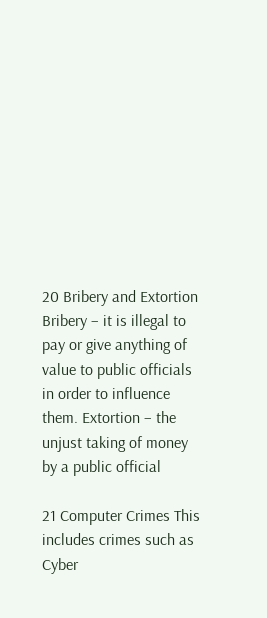20 Bribery and Extortion Bribery – it is illegal to pay or give anything of value to public officials in order to influence them. Extortion – the unjust taking of money by a public official

21 Computer Crimes This includes crimes such as Cyber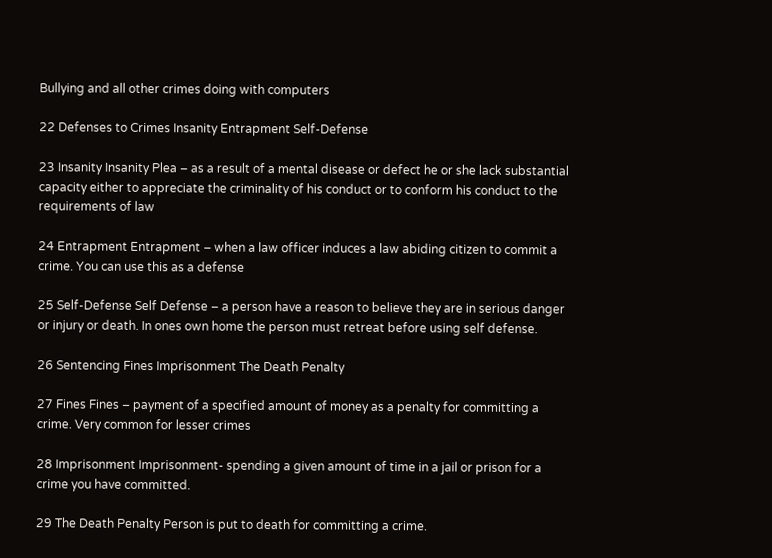Bullying and all other crimes doing with computers

22 Defenses to Crimes Insanity Entrapment Self-Defense

23 Insanity Insanity Plea – as a result of a mental disease or defect he or she lack substantial capacity either to appreciate the criminality of his conduct or to conform his conduct to the requirements of law

24 Entrapment Entrapment – when a law officer induces a law abiding citizen to commit a crime. You can use this as a defense

25 Self-Defense Self Defense – a person have a reason to believe they are in serious danger or injury or death. In ones own home the person must retreat before using self defense.

26 Sentencing Fines Imprisonment The Death Penalty

27 Fines Fines – payment of a specified amount of money as a penalty for committing a crime. Very common for lesser crimes

28 Imprisonment Imprisonment- spending a given amount of time in a jail or prison for a crime you have committed.

29 The Death Penalty Person is put to death for committing a crime.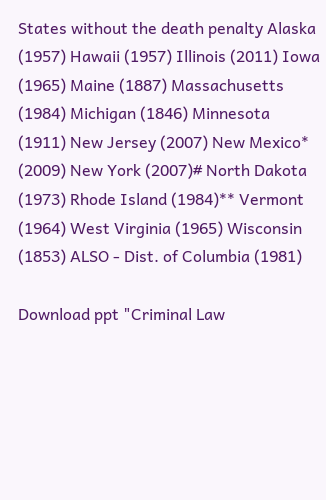States without the death penalty Alaska (1957) Hawaii (1957) Illinois (2011) Iowa (1965) Maine (1887) Massachusetts (1984) Michigan (1846) Minnesota (1911) New Jersey (2007) New Mexico* (2009) New York (2007)# North Dakota (1973) Rhode Island (1984)** Vermont (1964) West Virginia (1965) Wisconsin (1853) ALSO - Dist. of Columbia (1981)

Download ppt "Criminal Law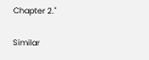Chapter 2."

Similar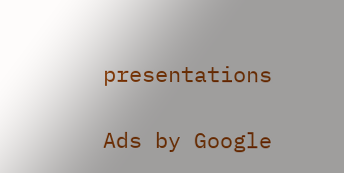presentations

Ads by Google